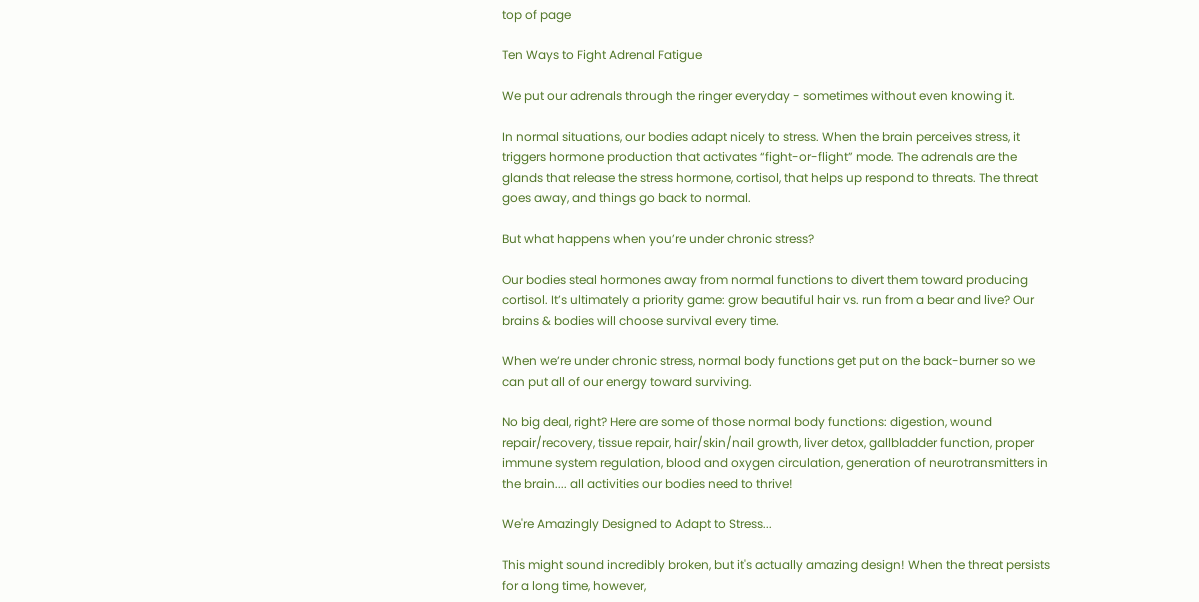top of page

Ten Ways to Fight Adrenal Fatigue

We put our adrenals through the ringer everyday - sometimes without even knowing it.

In normal situations, our bodies adapt nicely to stress. When the brain perceives stress, it triggers hormone production that activates “fight-or-flight” mode. The adrenals are the glands that release the stress hormone, cortisol, that helps up respond to threats. The threat goes away, and things go back to normal.

But what happens when you’re under chronic stress?

Our bodies steal hormones away from normal functions to divert them toward producing cortisol. It’s ultimately a priority game: grow beautiful hair vs. run from a bear and live? Our brains & bodies will choose survival every time.

When we’re under chronic stress, normal body functions get put on the back-burner so we can put all of our energy toward surviving.

No big deal, right? Here are some of those normal body functions: digestion, wound repair/recovery, tissue repair, hair/skin/nail growth, liver detox, gallbladder function, proper immune system regulation, blood and oxygen circulation, generation of neurotransmitters in the brain.... all activities our bodies need to thrive!

We're Amazingly Designed to Adapt to Stress...

This might sound incredibly broken, but it's actually amazing design! When the threat persists for a long time, however,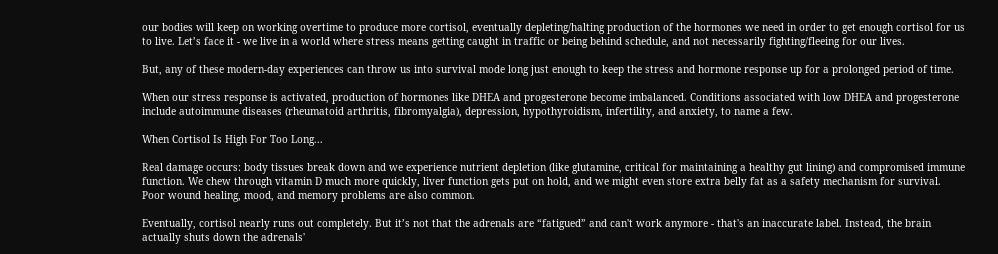our bodies will keep on working overtime to produce more cortisol, eventually depleting/halting production of the hormones we need in order to get enough cortisol for us to live. Let’s face it - we live in a world where stress means getting caught in traffic or being behind schedule, and not necessarily fighting/fleeing for our lives.

But, any of these modern-day experiences can throw us into survival mode long just enough to keep the stress and hormone response up for a prolonged period of time.

When our stress response is activated, production of hormones like DHEA and progesterone become imbalanced. Conditions associated with low DHEA and progesterone include autoimmune diseases (rheumatoid arthritis, fibromyalgia), depression, hypothyroidism, infertility, and anxiety, to name a few.

When Cortisol Is High For Too Long...

Real damage occurs: body tissues break down and we experience nutrient depletion (like glutamine, critical for maintaining a healthy gut lining) and compromised immune function. We chew through vitamin D much more quickly, liver function gets put on hold, and we might even store extra belly fat as a safety mechanism for survival. Poor wound healing, mood, and memory problems are also common.

Eventually, cortisol nearly runs out completely. But it’s not that the adrenals are “fatigued” and can't work anymore - that's an inaccurate label. Instead, the brain actually shuts down the adrenals'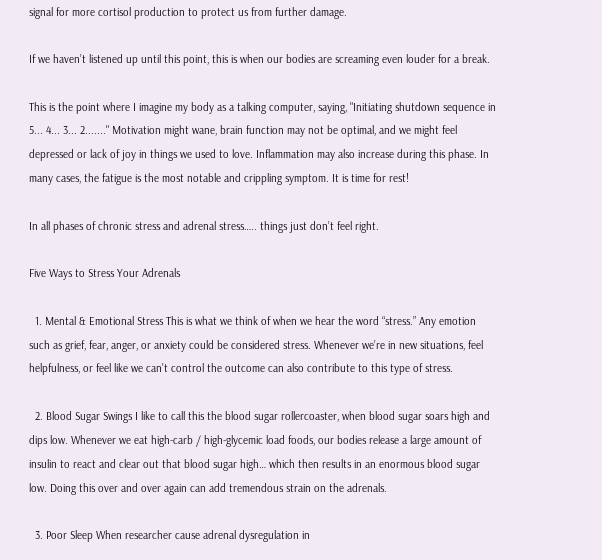signal for more cortisol production to protect us from further damage.

If we haven’t listened up until this point, this is when our bodies are screaming even louder for a break.

This is the point where I imagine my body as a talking computer, saying, "Initiating shutdown sequence in 5... 4... 3... 2......." Motivation might wane, brain function may not be optimal, and we might feel depressed or lack of joy in things we used to love. Inflammation may also increase during this phase. In many cases, the fatigue is the most notable and crippling symptom. It is time for rest!

In all phases of chronic stress and adrenal stress….. things just don’t feel right.

Five Ways to Stress Your Adrenals

  1. Mental & Emotional Stress This is what we think of when we hear the word “stress.” Any emotion such as grief, fear, anger, or anxiety could be considered stress. Whenever we’re in new situations, feel helpfulness, or feel like we can’t control the outcome can also contribute to this type of stress.

  2. Blood Sugar Swings I like to call this the blood sugar rollercoaster, when blood sugar soars high and dips low. Whenever we eat high-carb / high-glycemic load foods, our bodies release a large amount of insulin to react and clear out that blood sugar high… which then results in an enormous blood sugar low. Doing this over and over again can add tremendous strain on the adrenals.

  3. Poor Sleep When researcher cause adrenal dysregulation in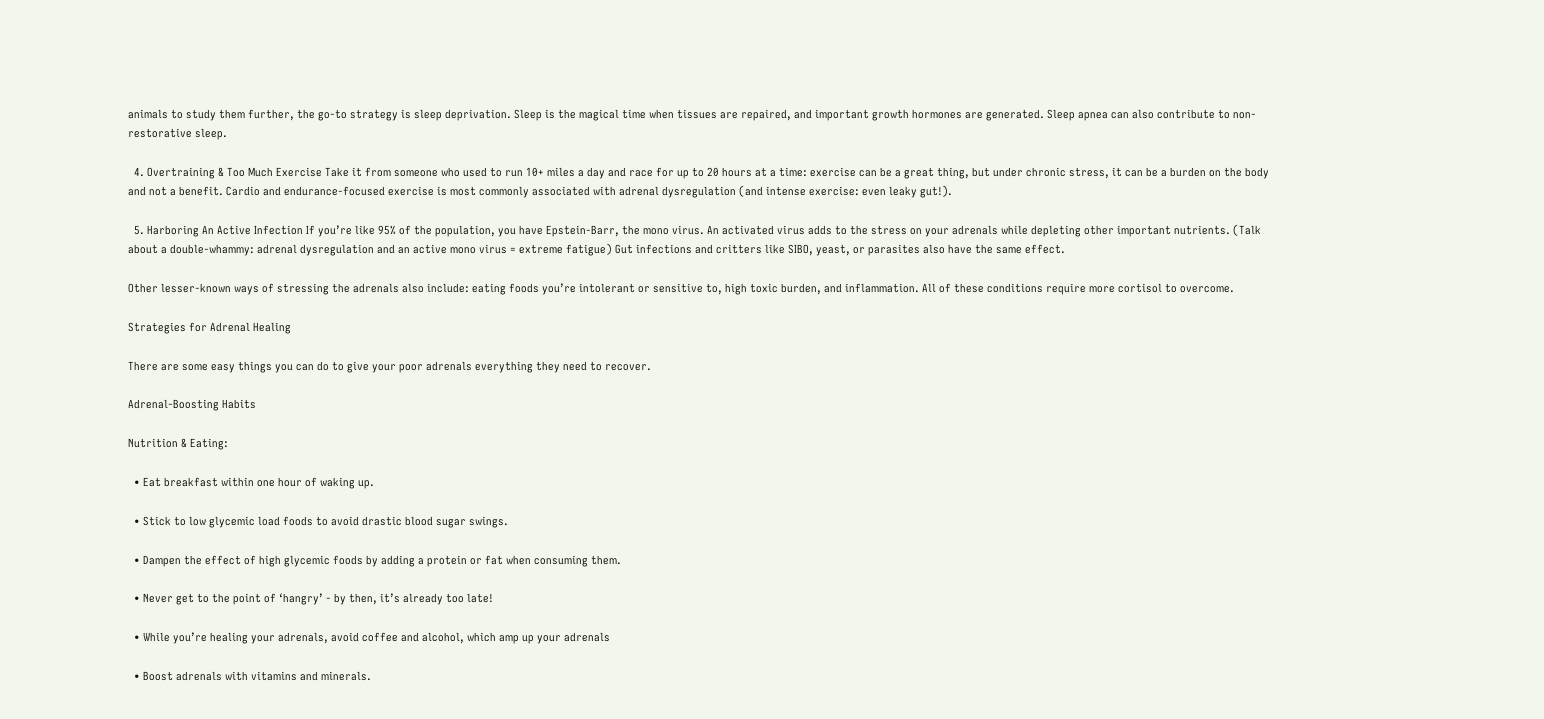animals to study them further, the go-to strategy is sleep deprivation. Sleep is the magical time when tissues are repaired, and important growth hormones are generated. Sleep apnea can also contribute to non-restorative sleep.

  4. Overtraining & Too Much Exercise Take it from someone who used to run 10+ miles a day and race for up to 20 hours at a time: exercise can be a great thing, but under chronic stress, it can be a burden on the body and not a benefit. Cardio and endurance-focused exercise is most commonly associated with adrenal dysregulation (and intense exercise: even leaky gut!).

  5. Harboring An Active Infection If you’re like 95% of the population, you have Epstein-Barr, the mono virus. An activated virus adds to the stress on your adrenals while depleting other important nutrients. (Talk about a double-whammy: adrenal dysregulation and an active mono virus = extreme fatigue) Gut infections and critters like SIBO, yeast, or parasites also have the same effect.

Other lesser-known ways of stressing the adrenals also include: eating foods you’re intolerant or sensitive to, high toxic burden, and inflammation. All of these conditions require more cortisol to overcome.

Strategies for Adrenal Healing

There are some easy things you can do to give your poor adrenals everything they need to recover.

Adrenal-Boosting Habits

Nutrition & Eating:

  • Eat breakfast within one hour of waking up.

  • Stick to low glycemic load foods to avoid drastic blood sugar swings.

  • Dampen the effect of high glycemic foods by adding a protein or fat when consuming them.

  • Never get to the point of ‘hangry’ - by then, it’s already too late!

  • While you’re healing your adrenals, avoid coffee and alcohol, which amp up your adrenals

  • Boost adrenals with vitamins and minerals.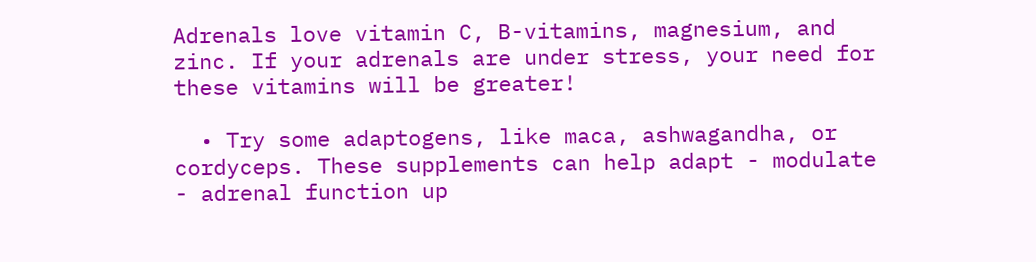Adrenals love vitamin C, B-vitamins, magnesium, and zinc. If your adrenals are under stress, your need for these vitamins will be greater!

  • Try some adaptogens, like maca, ashwagandha, or cordyceps. These supplements can help adapt - modulate - adrenal function up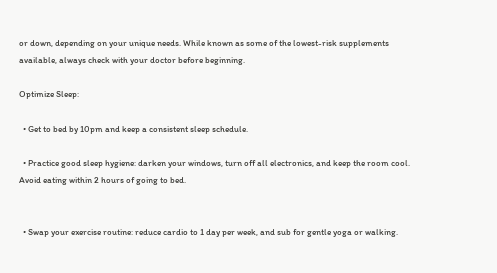or down, depending on your unique needs. While known as some of the lowest-risk supplements available, always check with your doctor before beginning.

Optimize Sleep:

  • Get to bed by 10pm and keep a consistent sleep schedule.

  • Practice good sleep hygiene: darken your windows, turn off all electronics, and keep the room cool. Avoid eating within 2 hours of going to bed.


  • Swap your exercise routine: reduce cardio to 1 day per week, and sub for gentle yoga or walking.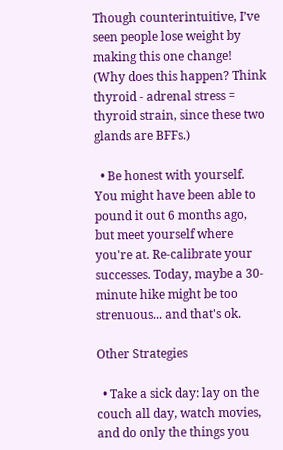Though counterintuitive, I’ve seen people lose weight by making this one change! (Why does this happen? Think thyroid - adrenal stress = thyroid strain, since these two glands are BFFs.)

  • Be honest with yourself. You might have been able to pound it out 6 months ago, but meet yourself where you're at. Re-calibrate your successes. Today, maybe a 30-minute hike might be too strenuous... and that's ok.

Other Strategies

  • Take a sick day: lay on the couch all day, watch movies, and do only the things you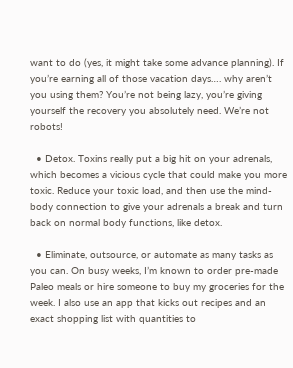want to do (yes, it might take some advance planning). If you’re earning all of those vacation days…. why aren’t you using them? You’re not being lazy, you’re giving yourself the recovery you absolutely need. We’re not robots!

  • Detox. Toxins really put a big hit on your adrenals, which becomes a vicious cycle that could make you more toxic. Reduce your toxic load, and then use the mind-body connection to give your adrenals a break and turn back on normal body functions, like detox.

  • Eliminate, outsource, or automate as many tasks as you can. On busy weeks, I’m known to order pre-made Paleo meals or hire someone to buy my groceries for the week. I also use an app that kicks out recipes and an exact shopping list with quantities to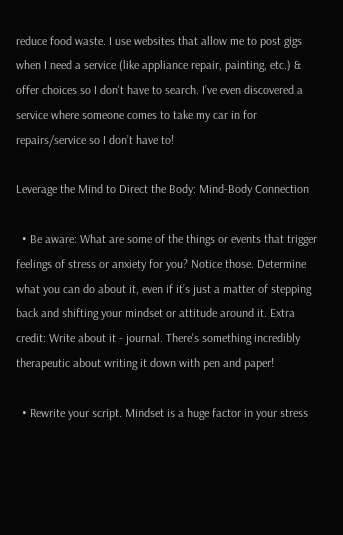reduce food waste. I use websites that allow me to post gigs when I need a service (like appliance repair, painting, etc.) & offer choices so I don't have to search. I’ve even discovered a service where someone comes to take my car in for repairs/service so I don’t have to!

Leverage the Mind to Direct the Body: Mind-Body Connection

  • Be aware: What are some of the things or events that trigger feelings of stress or anxiety for you? Notice those. Determine what you can do about it, even if it’s just a matter of stepping back and shifting your mindset or attitude around it. Extra credit: Write about it - journal. There's something incredibly therapeutic about writing it down with pen and paper!

  • Rewrite your script. Mindset is a huge factor in your stress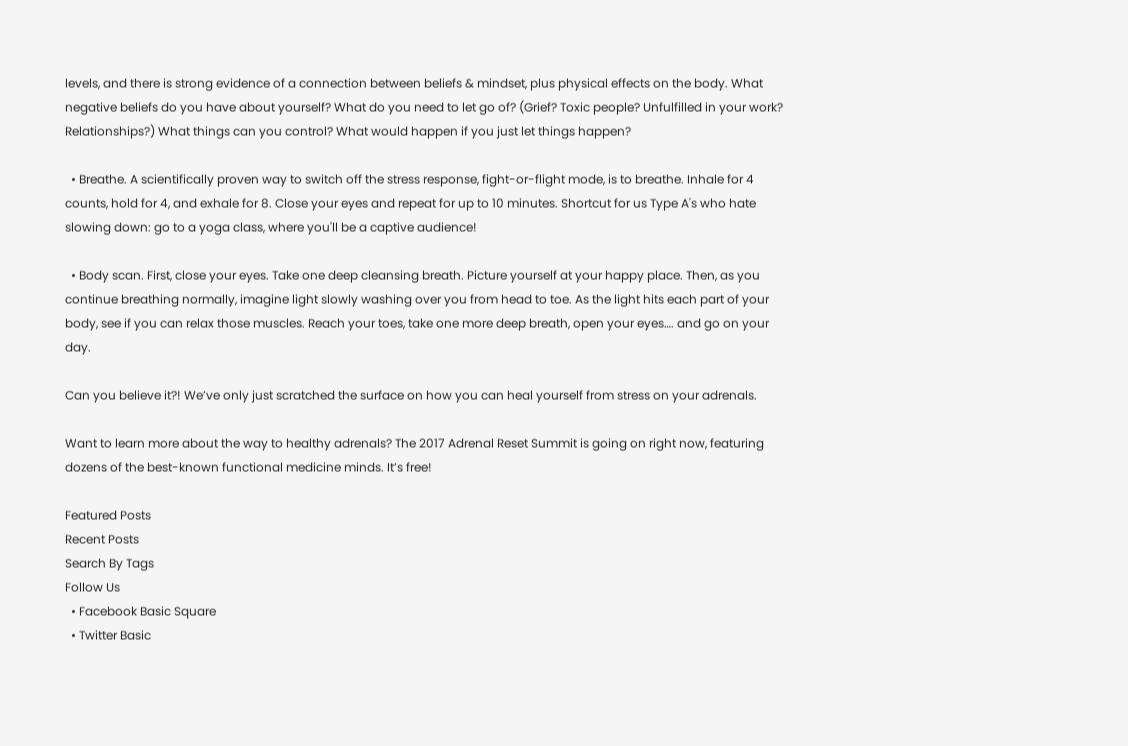levels, and there is strong evidence of a connection between beliefs & mindset, plus physical effects on the body. What negative beliefs do you have about yourself? What do you need to let go of? (Grief? Toxic people? Unfulfilled in your work? Relationships?) What things can you control? What would happen if you just let things happen?

  • Breathe. A scientifically proven way to switch off the stress response, fight-or-flight mode, is to breathe. Inhale for 4 counts, hold for 4, and exhale for 8. Close your eyes and repeat for up to 10 minutes. Shortcut for us Type A's who hate slowing down: go to a yoga class, where you'll be a captive audience!

  • Body scan. First, close your eyes. Take one deep cleansing breath. Picture yourself at your happy place. Then, as you continue breathing normally, imagine light slowly washing over you from head to toe. As the light hits each part of your body, see if you can relax those muscles. Reach your toes, take one more deep breath, open your eyes…. and go on your day.

Can you believe it?! We’ve only just scratched the surface on how you can heal yourself from stress on your adrenals.

Want to learn more about the way to healthy adrenals? The 2017 Adrenal Reset Summit is going on right now, featuring dozens of the best-known functional medicine minds. It’s free!

Featured Posts
Recent Posts
Search By Tags
Follow Us
  • Facebook Basic Square
  • Twitter Basic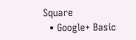Square
  • Google+ Basic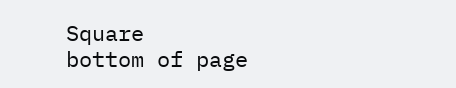Square
bottom of page